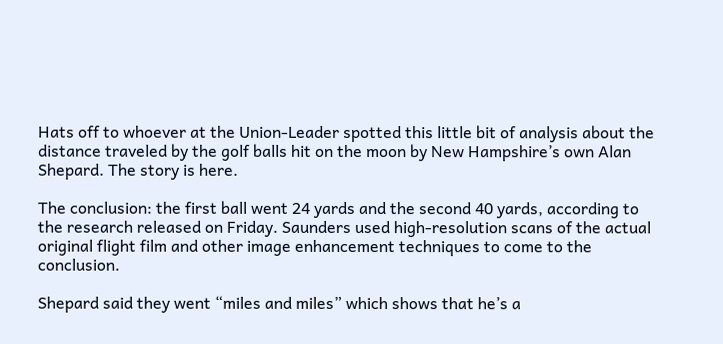Hats off to whoever at the Union-Leader spotted this little bit of analysis about the distance traveled by the golf balls hit on the moon by New Hampshire’s own Alan Shepard. The story is here.

The conclusion: the first ball went 24 yards and the second 40 yards, according to the research released on Friday. Saunders used high-resolution scans of the actual original flight film and other image enhancement techniques to come to the conclusion.

Shepard said they went “miles and miles” which shows that he’s a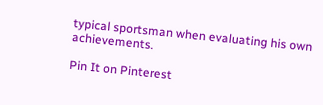typical sportsman when evaluating his own achievements.

Pin It on Pinterest